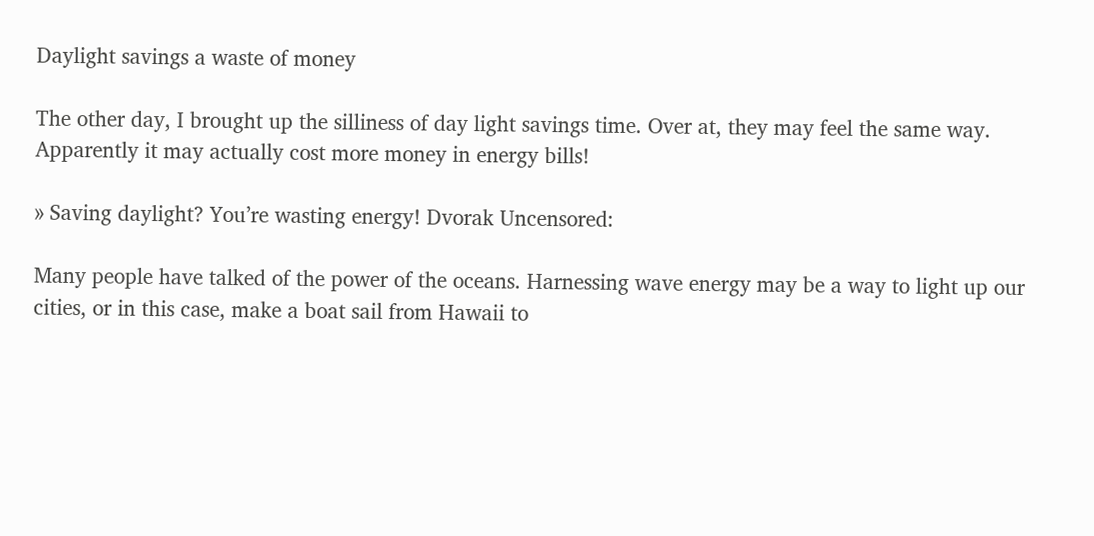Daylight savings a waste of money

The other day, I brought up the silliness of day light savings time. Over at, they may feel the same way. Apparently it may actually cost more money in energy bills!

» Saving daylight? You’re wasting energy! Dvorak Uncensored:

Many people have talked of the power of the oceans. Harnessing wave energy may be a way to light up our cities, or in this case, make a boat sail from Hawaii to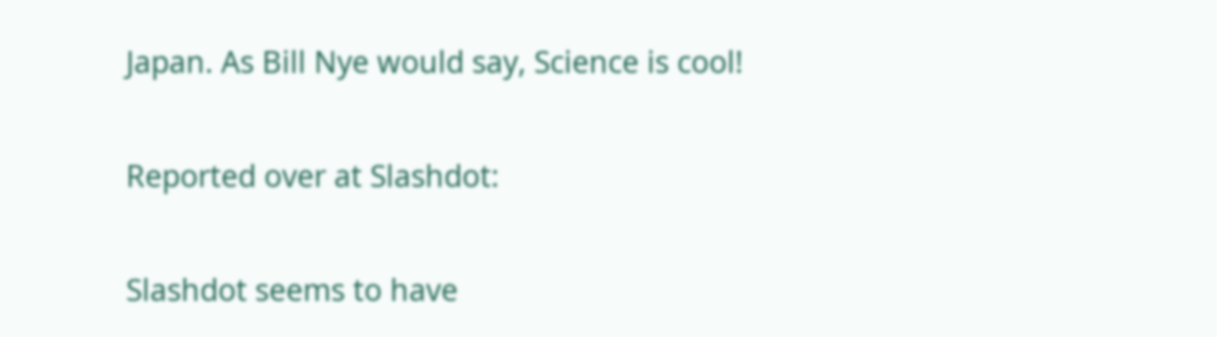Japan. As Bill Nye would say, Science is cool!

Reported over at Slashdot:

Slashdot seems to have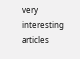very interesting articles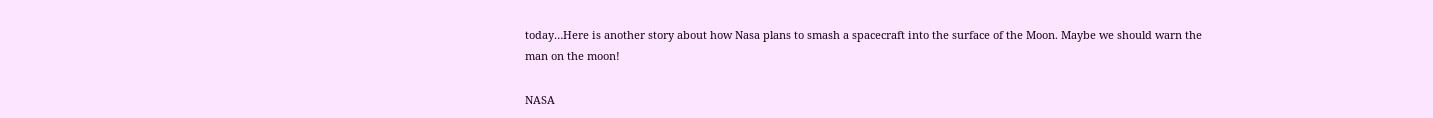today…Here is another story about how Nasa plans to smash a spacecraft into the surface of the Moon. Maybe we should warn the man on the moon!

NASA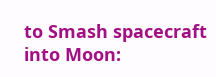to Smash spacecraft into Moon: